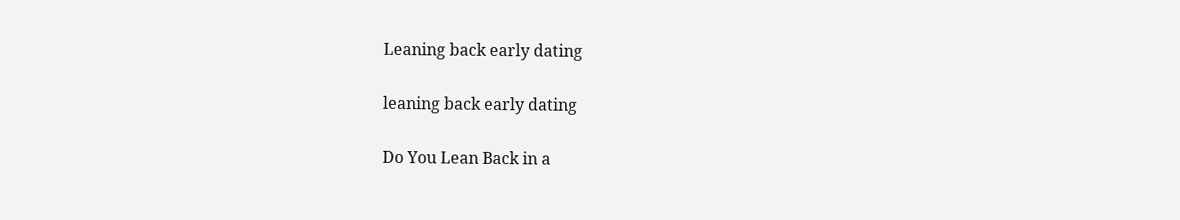Leaning back early dating

leaning back early dating

Do You Lean Back in a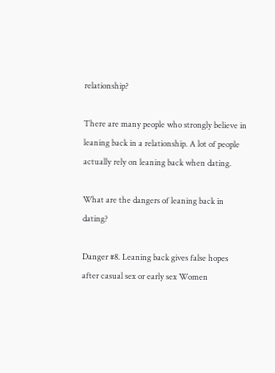relationship?

There are many people who strongly believe in leaning back in a relationship. A lot of people actually rely on leaning back when dating.

What are the dangers of leaning back in dating?

Danger #8. Leaning back gives false hopes after casual sex or early sex Women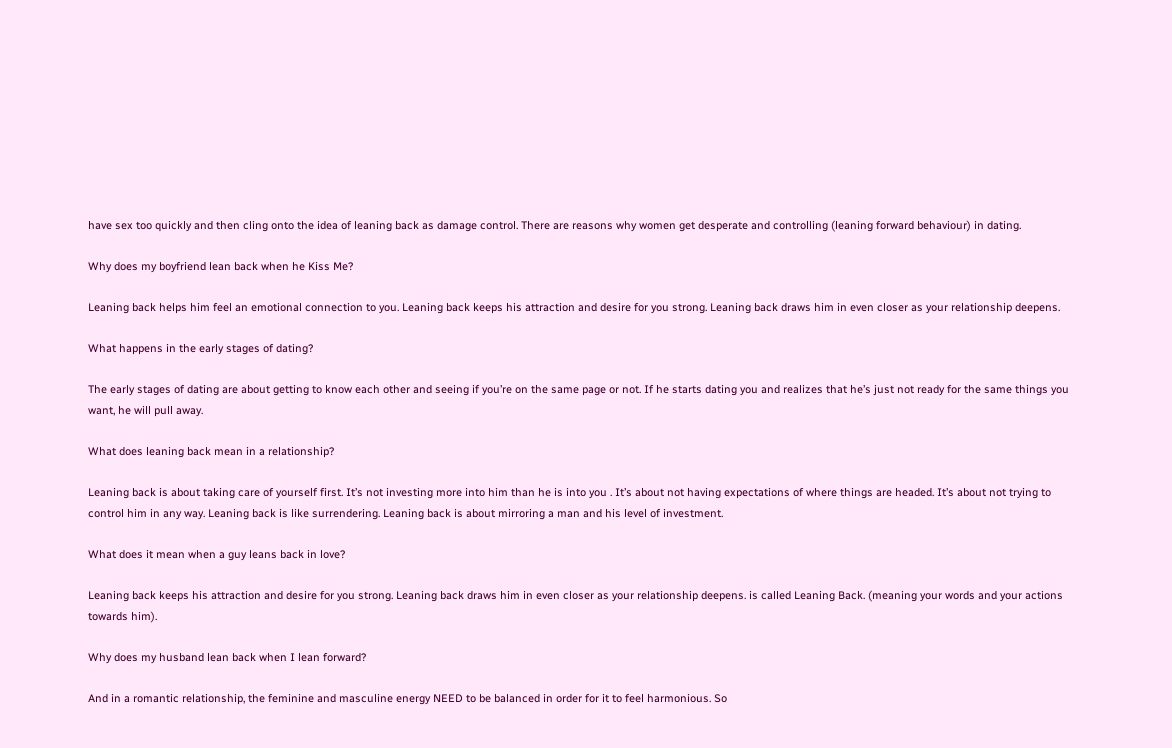have sex too quickly and then cling onto the idea of leaning back as damage control. There are reasons why women get desperate and controlling (leaning forward behaviour) in dating.

Why does my boyfriend lean back when he Kiss Me?

Leaning back helps him feel an emotional connection to you. Leaning back keeps his attraction and desire for you strong. Leaning back draws him in even closer as your relationship deepens.

What happens in the early stages of dating?

The early stages of dating are about getting to know each other and seeing if you’re on the same page or not. If he starts dating you and realizes that he’s just not ready for the same things you want, he will pull away.

What does leaning back mean in a relationship?

Leaning back is about taking care of yourself first. It’s not investing more into him than he is into you . It’s about not having expectations of where things are headed. It’s about not trying to control him in any way. Leaning back is like surrendering. Leaning back is about mirroring a man and his level of investment.

What does it mean when a guy leans back in love?

Leaning back keeps his attraction and desire for you strong. Leaning back draws him in even closer as your relationship deepens. is called Leaning Back. (meaning your words and your actions towards him).

Why does my husband lean back when I lean forward?

And in a romantic relationship, the feminine and masculine energy NEED to be balanced in order for it to feel harmonious. So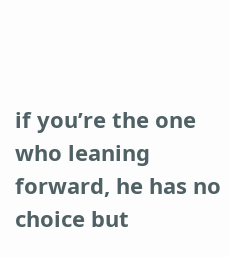if you’re the one who leaning forward, he has no choice but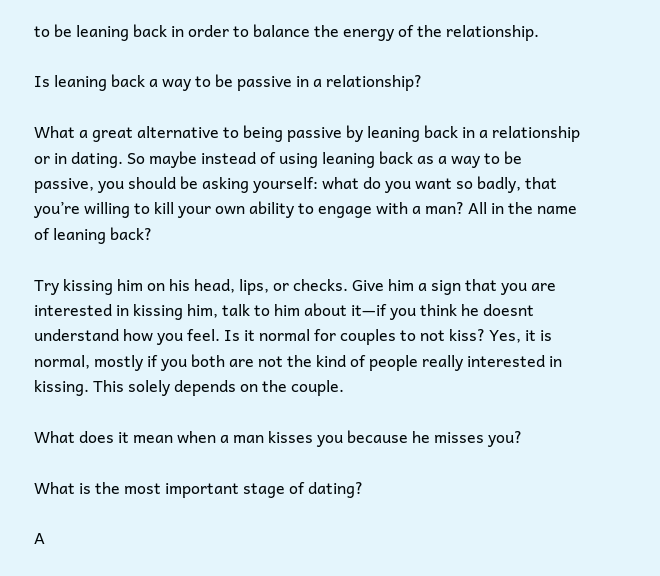to be leaning back in order to balance the energy of the relationship.

Is leaning back a way to be passive in a relationship?

What a great alternative to being passive by leaning back in a relationship or in dating. So maybe instead of using leaning back as a way to be passive, you should be asking yourself: what do you want so badly, that you’re willing to kill your own ability to engage with a man? All in the name of leaning back?

Try kissing him on his head, lips, or checks. Give him a sign that you are interested in kissing him, talk to him about it—if you think he doesnt understand how you feel. Is it normal for couples to not kiss? Yes, it is normal, mostly if you both are not the kind of people really interested in kissing. This solely depends on the couple.

What does it mean when a man kisses you because he misses you?

What is the most important stage of dating?

A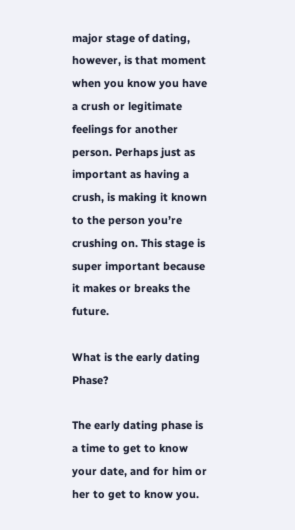major stage of dating, however, is that moment when you know you have a crush or legitimate feelings for another person. Perhaps just as important as having a crush, is making it known to the person you’re crushing on. This stage is super important because it makes or breaks the future.

What is the early dating Phase?

The early dating phase is a time to get to know your date, and for him or her to get to know you.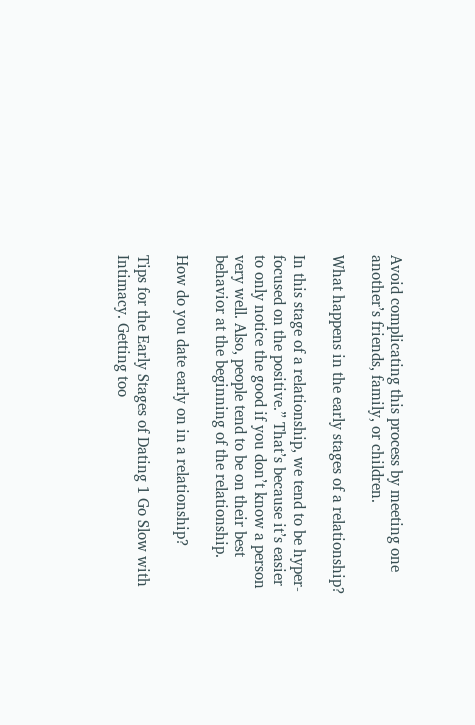Avoid complicating this process by meeting one another’s friends, family, or children.

What happens in the early stages of a relationship?

In this stage of a relationship, we tend to be hyper-focused on the positive.” That’s because it’s easier to only notice the good if you don’t know a person very well. Also, people tend to be on their best behavior at the beginning of the relationship.

How do you date early on in a relationship?

Tips for the Early Stages of Dating 1 Go Slow with Intimacy. Getting too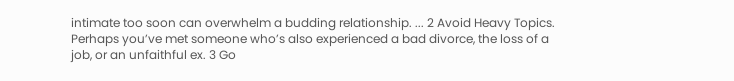intimate too soon can overwhelm a budding relationship. ... 2 Avoid Heavy Topics. Perhaps you’ve met someone who’s also experienced a bad divorce, the loss of a job, or an unfaithful ex. 3 Go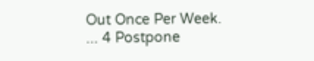Out Once Per Week. ... 4 Postpone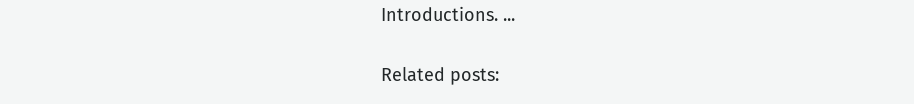Introductions. ...

Related posts: